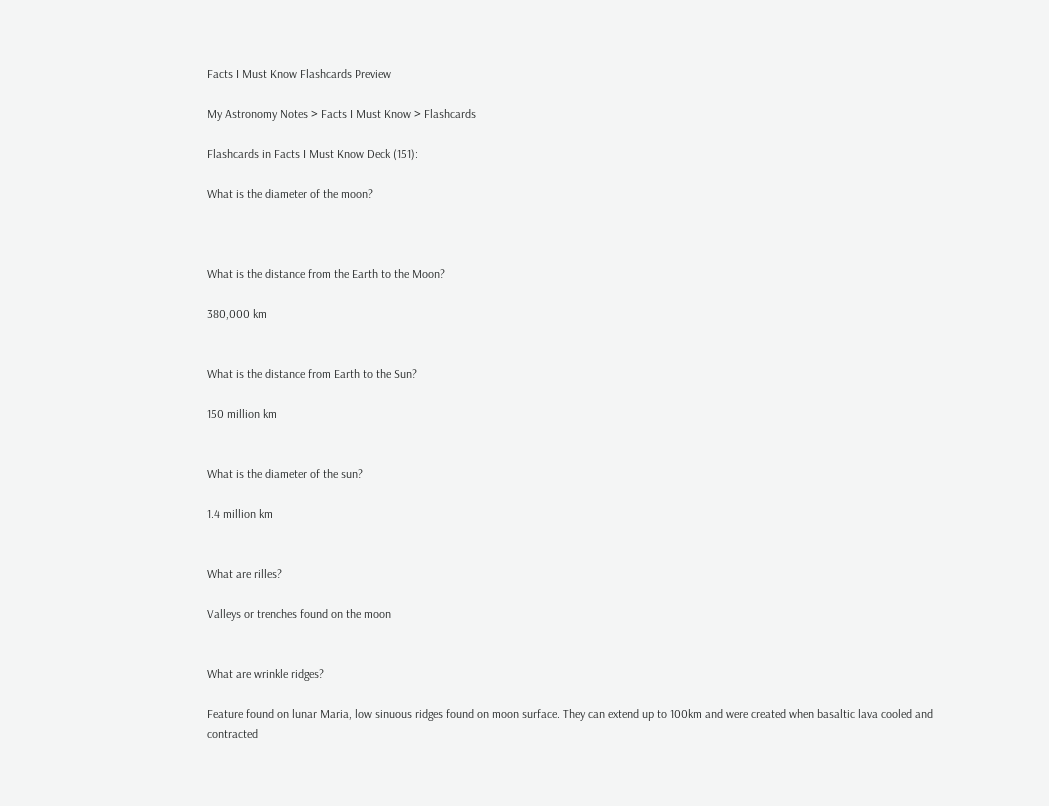Facts I Must Know Flashcards Preview

My Astronomy Notes > Facts I Must Know > Flashcards

Flashcards in Facts I Must Know Deck (151):

What is the diameter of the moon?



What is the distance from the Earth to the Moon?

380,000 km


What is the distance from Earth to the Sun?

150 million km


What is the diameter of the sun?

1.4 million km


What are rilles?

Valleys or trenches found on the moon


What are wrinkle ridges?

Feature found on lunar Maria, low sinuous ridges found on moon surface. They can extend up to 100km and were created when basaltic lava cooled and contracted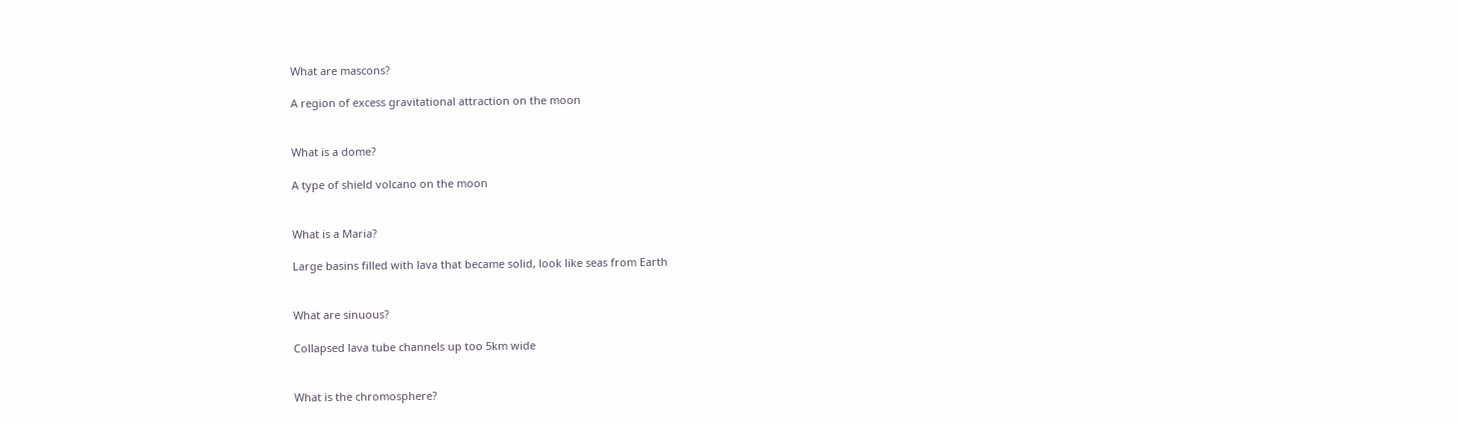What are mascons?

A region of excess gravitational attraction on the moon


What is a dome?

A type of shield volcano on the moon


What is a Maria?

Large basins filled with lava that became solid, look like seas from Earth


What are sinuous?

Collapsed lava tube channels up too 5km wide


What is the chromosphere?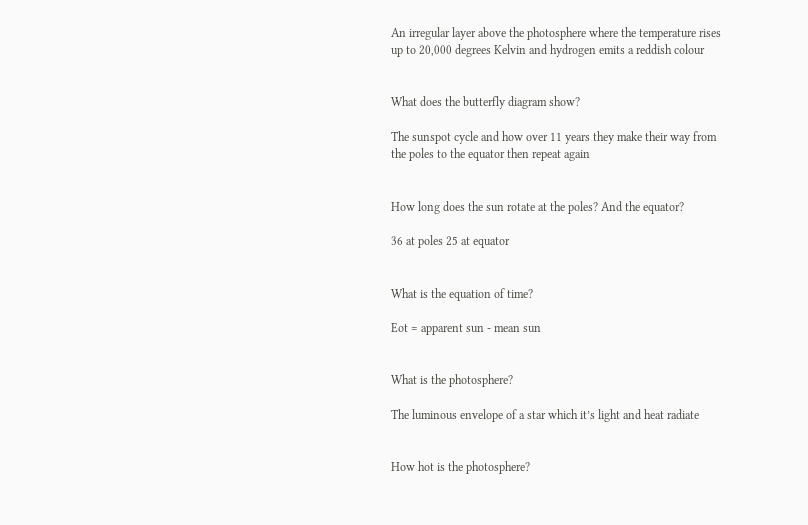An irregular layer above the photosphere where the temperature rises up to 20,000 degrees Kelvin and hydrogen emits a reddish colour


What does the butterfly diagram show?

The sunspot cycle and how over 11 years they make their way from the poles to the equator then repeat again


How long does the sun rotate at the poles? And the equator?

36 at poles 25 at equator


What is the equation of time?

Eot = apparent sun - mean sun


What is the photosphere?

The luminous envelope of a star which it’s light and heat radiate


How hot is the photosphere?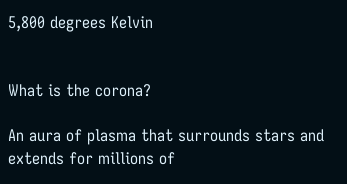5,800 degrees Kelvin


What is the corona?

An aura of plasma that surrounds stars and extends for millions of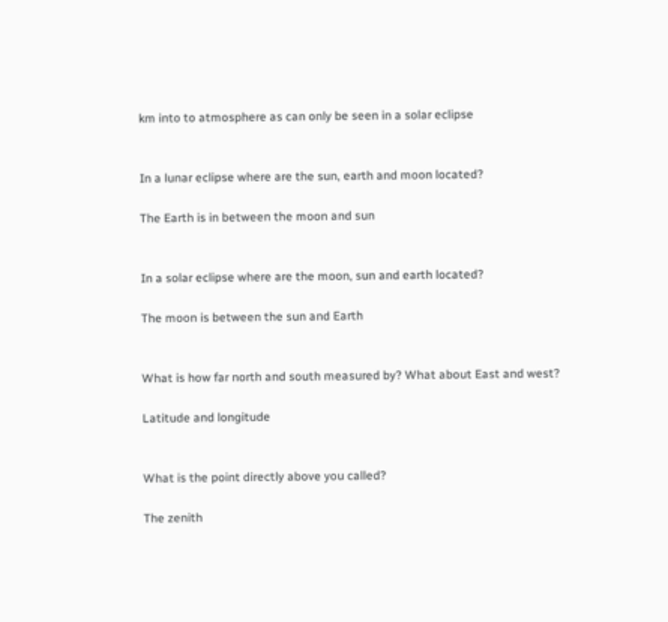km into to atmosphere as can only be seen in a solar eclipse


In a lunar eclipse where are the sun, earth and moon located?

The Earth is in between the moon and sun


In a solar eclipse where are the moon, sun and earth located?

The moon is between the sun and Earth


What is how far north and south measured by? What about East and west?

Latitude and longitude


What is the point directly above you called?

The zenith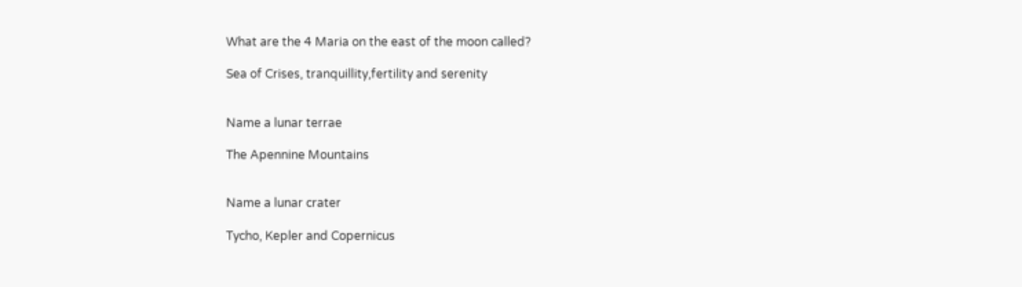What are the 4 Maria on the east of the moon called?

Sea of Crises, tranquillity,fertility and serenity


Name a lunar terrae

The Apennine Mountains


Name a lunar crater

Tycho, Kepler and Copernicus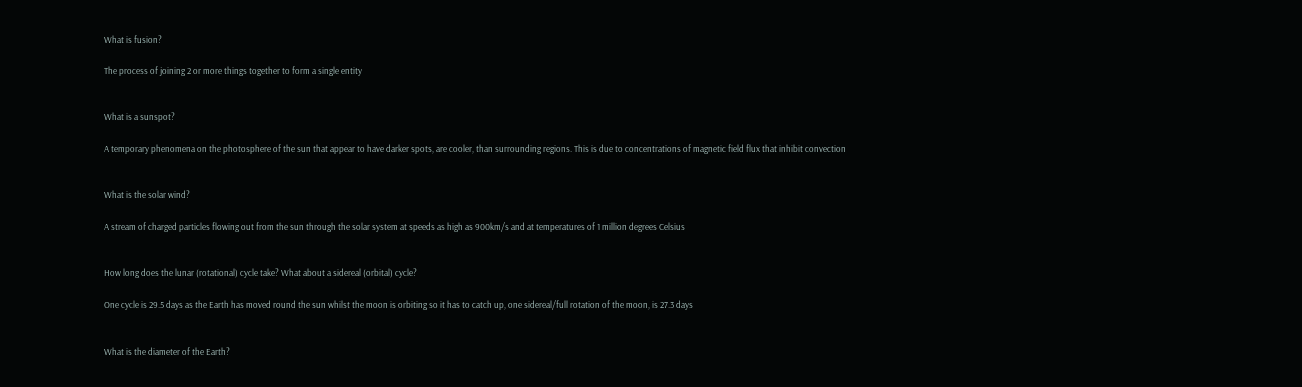What is fusion?

The process of joining 2 or more things together to form a single entity


What is a sunspot?

A temporary phenomena on the photosphere of the sun that appear to have darker spots, are cooler, than surrounding regions. This is due to concentrations of magnetic field flux that inhibit convection


What is the solar wind?

A stream of charged particles flowing out from the sun through the solar system at speeds as high as 900km/s and at temperatures of 1 million degrees Celsius


How long does the lunar (rotational) cycle take? What about a sidereal (orbital) cycle?

One cycle is 29.5 days as the Earth has moved round the sun whilst the moon is orbiting so it has to catch up, one sidereal/full rotation of the moon, is 27.3 days


What is the diameter of the Earth?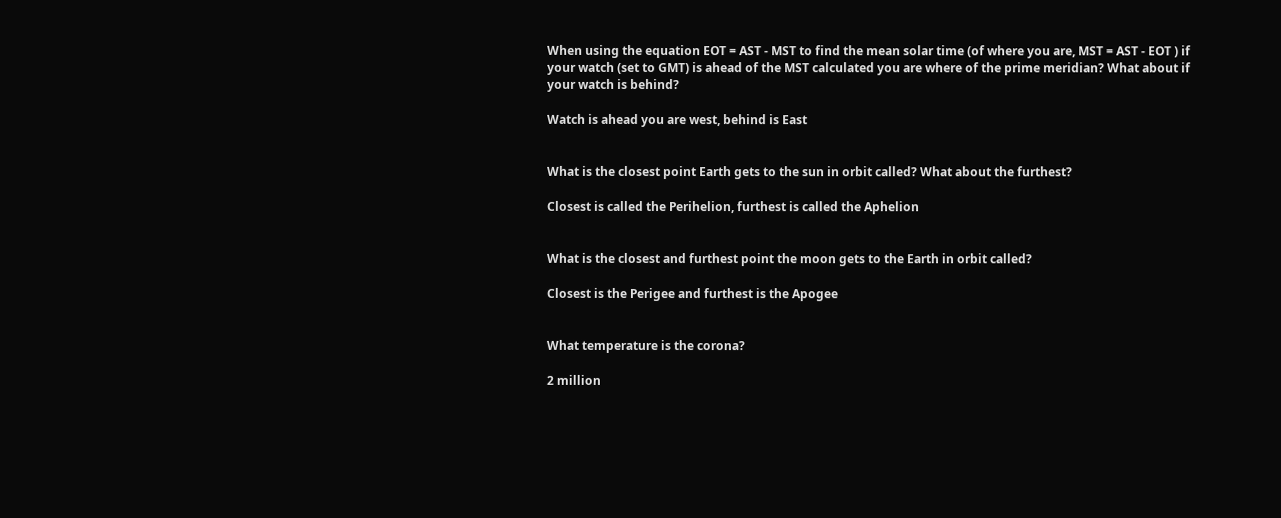When using the equation EOT = AST - MST to find the mean solar time (of where you are, MST = AST - EOT ) if your watch (set to GMT) is ahead of the MST calculated you are where of the prime meridian? What about if your watch is behind?

Watch is ahead you are west, behind is East


What is the closest point Earth gets to the sun in orbit called? What about the furthest?

Closest is called the Perihelion, furthest is called the Aphelion


What is the closest and furthest point the moon gets to the Earth in orbit called?

Closest is the Perigee and furthest is the Apogee


What temperature is the corona?

2 million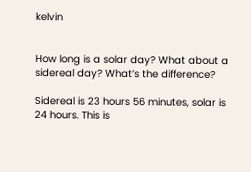kelvin


How long is a solar day? What about a sidereal day? What’s the difference?

Sidereal is 23 hours 56 minutes, solar is 24 hours. This is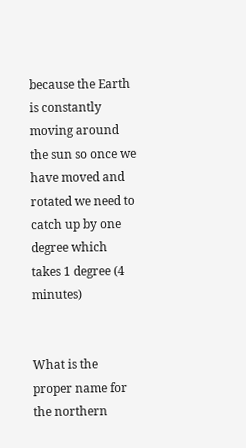because the Earth is constantly moving around the sun so once we have moved and rotated we need to catch up by one degree which takes 1 degree (4 minutes)


What is the proper name for the northern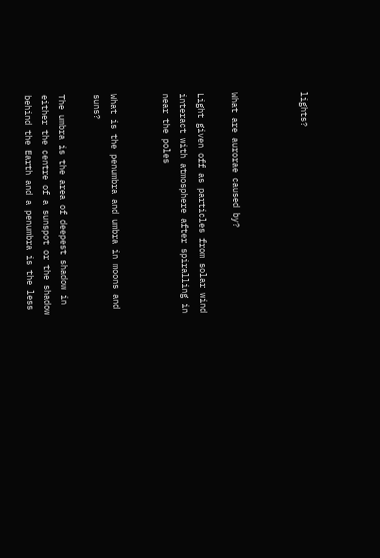lights?



What are aurorae caused by?

Light given off as particles from solar wind interact with atmosphere after spiralling in near the poles


What is the penumbra and umbra in moons and suns?

The umbra is the area of deepest shadow in either the centre of a sunspot or the shadow behind the Earth and a penumbra is the less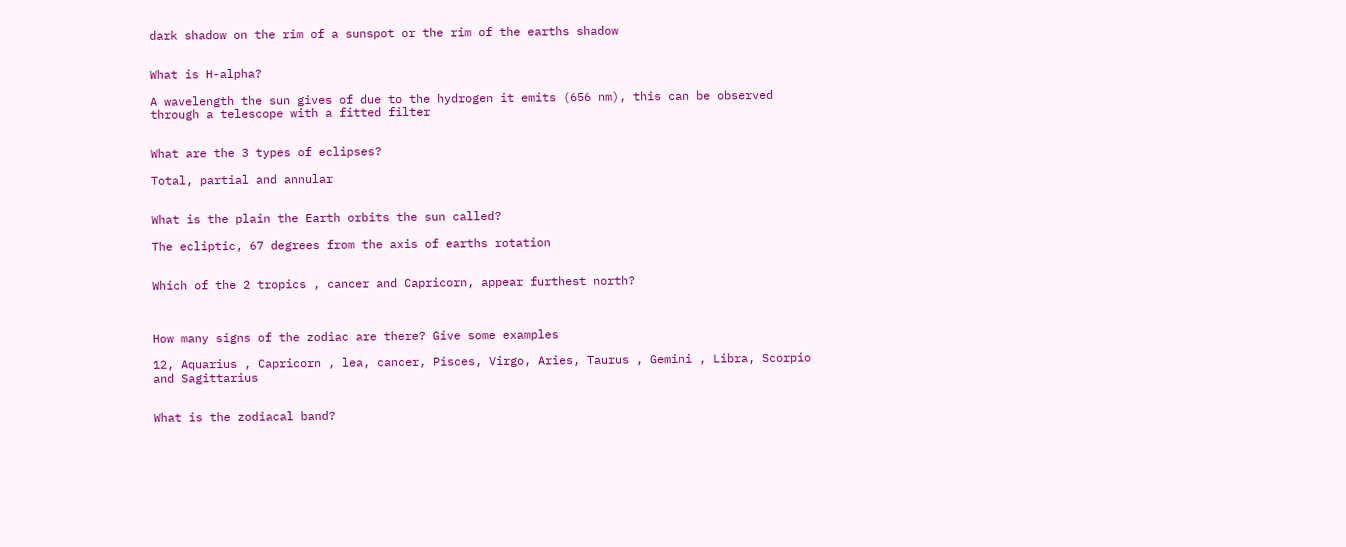dark shadow on the rim of a sunspot or the rim of the earths shadow


What is H-alpha?

A wavelength the sun gives of due to the hydrogen it emits (656 nm), this can be observed through a telescope with a fitted filter


What are the 3 types of eclipses?

Total, partial and annular


What is the plain the Earth orbits the sun called?

The ecliptic, 67 degrees from the axis of earths rotation


Which of the 2 tropics , cancer and Capricorn, appear furthest north?



How many signs of the zodiac are there? Give some examples

12, Aquarius , Capricorn , lea, cancer, Pisces, Virgo, Aries, Taurus , Gemini , Libra, Scorpio and Sagittarius


What is the zodiacal band?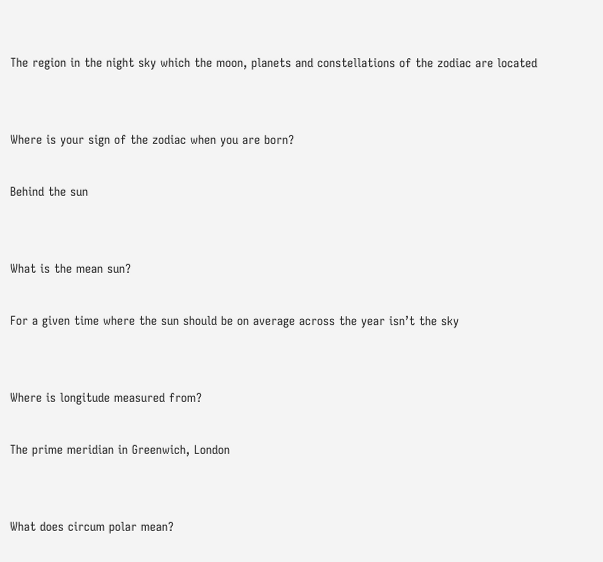The region in the night sky which the moon, planets and constellations of the zodiac are located


Where is your sign of the zodiac when you are born?

Behind the sun


What is the mean sun?

For a given time where the sun should be on average across the year isn’t the sky


Where is longitude measured from?

The prime meridian in Greenwich, London


What does circum polar mean?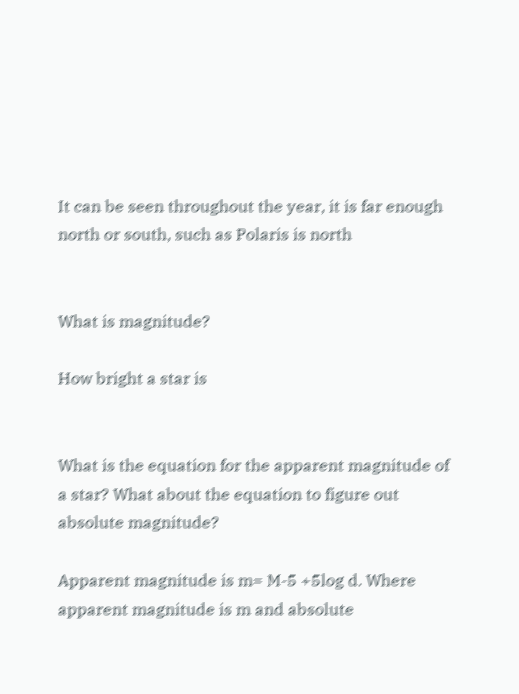It can be seen throughout the year, it is far enough north or south, such as Polaris is north


What is magnitude?

How bright a star is


What is the equation for the apparent magnitude of a star? What about the equation to figure out absolute magnitude?

Apparent magnitude is m= M-5 +5log d. Where apparent magnitude is m and absolute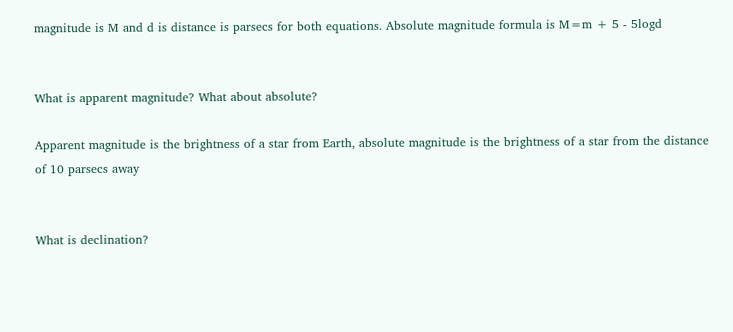magnitude is M and d is distance is parsecs for both equations. Absolute magnitude formula is M=m + 5 - 5logd


What is apparent magnitude? What about absolute?

Apparent magnitude is the brightness of a star from Earth, absolute magnitude is the brightness of a star from the distance of 10 parsecs away


What is declination?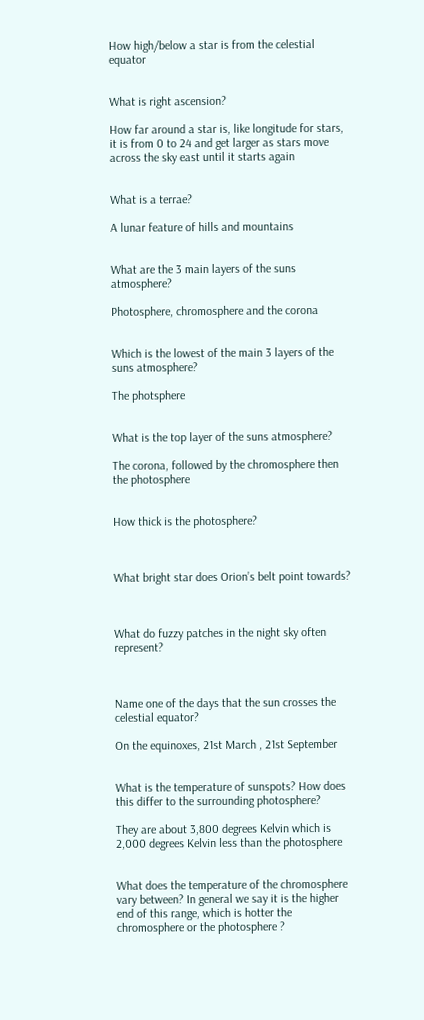How high/below a star is from the celestial equator


What is right ascension?

How far around a star is, like longitude for stars, it is from 0 to 24 and get larger as stars move across the sky east until it starts again


What is a terrae?

A lunar feature of hills and mountains


What are the 3 main layers of the suns atmosphere?

Photosphere, chromosphere and the corona


Which is the lowest of the main 3 layers of the suns atmosphere?

The photsphere


What is the top layer of the suns atmosphere?

The corona, followed by the chromosphere then the photosphere


How thick is the photosphere?



What bright star does Orion’s belt point towards?



What do fuzzy patches in the night sky often represent?



Name one of the days that the sun crosses the celestial equator?

On the equinoxes, 21st March , 21st September


What is the temperature of sunspots? How does this differ to the surrounding photosphere?

They are about 3,800 degrees Kelvin which is 2,000 degrees Kelvin less than the photosphere


What does the temperature of the chromosphere vary between? In general we say it is the higher end of this range, which is hotter the chromosphere or the photosphere ?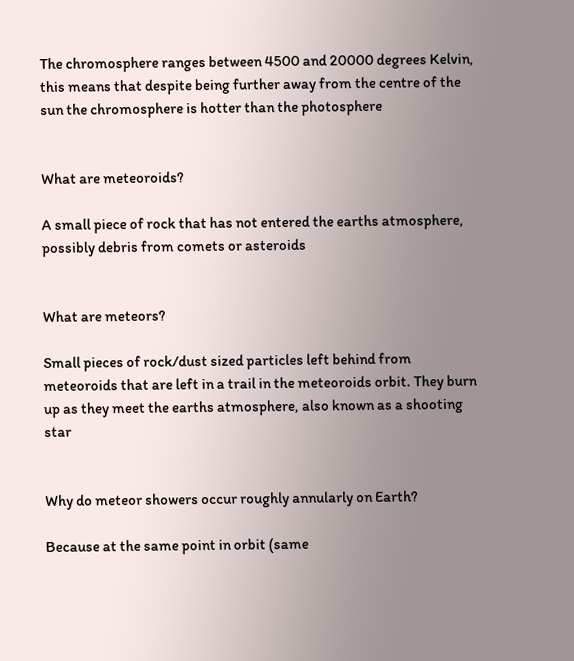The chromosphere ranges between 4500 and 20000 degrees Kelvin, this means that despite being further away from the centre of the sun the chromosphere is hotter than the photosphere


What are meteoroids?

A small piece of rock that has not entered the earths atmosphere, possibly debris from comets or asteroids


What are meteors?

Small pieces of rock/dust sized particles left behind from meteoroids that are left in a trail in the meteoroids orbit. They burn up as they meet the earths atmosphere, also known as a shooting star


Why do meteor showers occur roughly annularly on Earth?

Because at the same point in orbit (same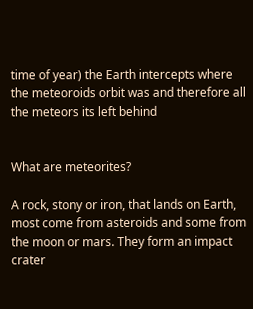time of year) the Earth intercepts where the meteoroids orbit was and therefore all the meteors its left behind


What are meteorites?

A rock, stony or iron, that lands on Earth, most come from asteroids and some from the moon or mars. They form an impact crater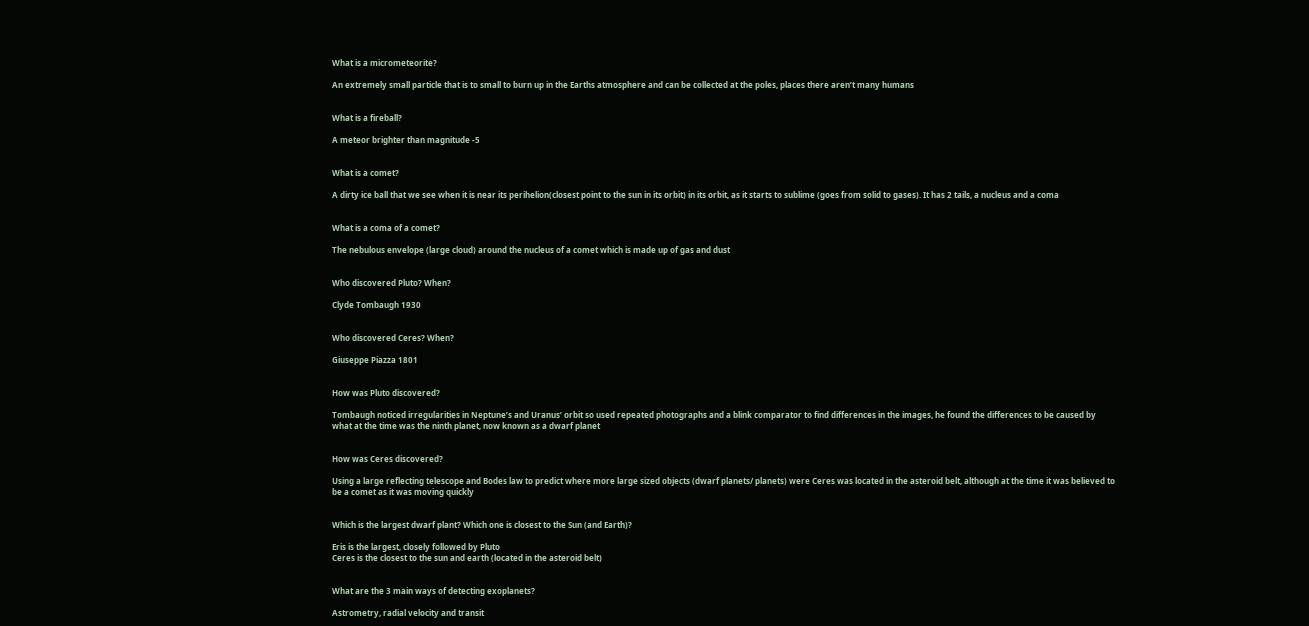What is a micrometeorite?

An extremely small particle that is to small to burn up in the Earths atmosphere and can be collected at the poles, places there aren’t many humans


What is a fireball?

A meteor brighter than magnitude -5


What is a comet?

A dirty ice ball that we see when it is near its perihelion(closest point to the sun in its orbit) in its orbit, as it starts to sublime (goes from solid to gases). It has 2 tails, a nucleus and a coma


What is a coma of a comet?

The nebulous envelope (large cloud) around the nucleus of a comet which is made up of gas and dust


Who discovered Pluto? When?

Clyde Tombaugh 1930


Who discovered Ceres? When?

Giuseppe Piazza 1801


How was Pluto discovered?

Tombaugh noticed irregularities in Neptune’s and Uranus’ orbit so used repeated photographs and a blink comparator to find differences in the images, he found the differences to be caused by what at the time was the ninth planet, now known as a dwarf planet


How was Ceres discovered?

Using a large reflecting telescope and Bodes law to predict where more large sized objects (dwarf planets/ planets) were Ceres was located in the asteroid belt, although at the time it was believed to be a comet as it was moving quickly


Which is the largest dwarf plant? Which one is closest to the Sun (and Earth)?

Eris is the largest, closely followed by Pluto
Ceres is the closest to the sun and earth (located in the asteroid belt)


What are the 3 main ways of detecting exoplanets?

Astrometry, radial velocity and transit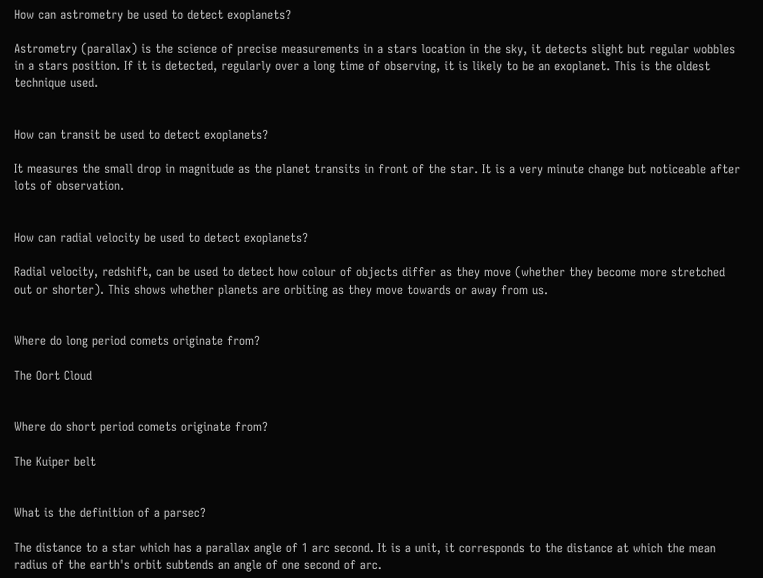How can astrometry be used to detect exoplanets?

Astrometry (parallax) is the science of precise measurements in a stars location in the sky, it detects slight but regular wobbles in a stars position. If it is detected, regularly over a long time of observing, it is likely to be an exoplanet. This is the oldest technique used.


How can transit be used to detect exoplanets?

It measures the small drop in magnitude as the planet transits in front of the star. It is a very minute change but noticeable after lots of observation.


How can radial velocity be used to detect exoplanets?

Radial velocity, redshift, can be used to detect how colour of objects differ as they move (whether they become more stretched out or shorter). This shows whether planets are orbiting as they move towards or away from us.


Where do long period comets originate from?

The Oort Cloud


Where do short period comets originate from?

The Kuiper belt


What is the definition of a parsec?

The distance to a star which has a parallax angle of 1 arc second. It is a unit, it corresponds to the distance at which the mean radius of the earth's orbit subtends an angle of one second of arc.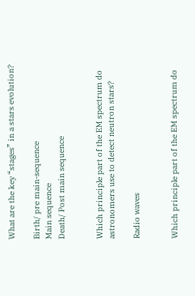What are the key “stages” in a stars evolution?

Birth/ pre main-sequence
Main sequence
Death/ Post main sequence


Which principle part of the EM spectrum do astronomers use to detect neutron stars?

Radio waves


Which principle part of the EM spectrum do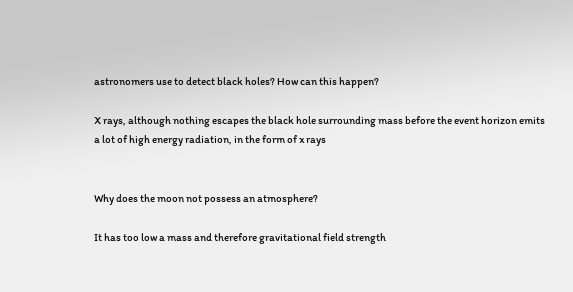astronomers use to detect black holes? How can this happen?

X rays, although nothing escapes the black hole surrounding mass before the event horizon emits a lot of high energy radiation, in the form of x rays


Why does the moon not possess an atmosphere?

It has too low a mass and therefore gravitational field strength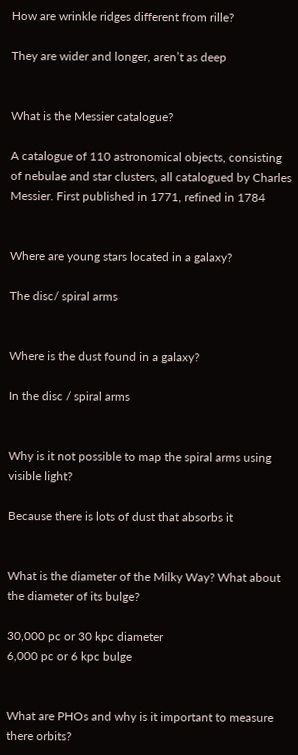How are wrinkle ridges different from rille?

They are wider and longer, aren’t as deep


What is the Messier catalogue?

A catalogue of 110 astronomical objects, consisting of nebulae and star clusters, all catalogued by Charles Messier. First published in 1771, refined in 1784


Where are young stars located in a galaxy?

The disc/ spiral arms


Where is the dust found in a galaxy?

In the disc / spiral arms


Why is it not possible to map the spiral arms using visible light?

Because there is lots of dust that absorbs it


What is the diameter of the Milky Way? What about the diameter of its bulge?

30,000 pc or 30 kpc diameter
6,000 pc or 6 kpc bulge


What are PHOs and why is it important to measure there orbits?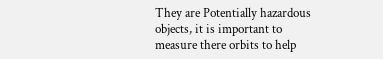They are Potentially hazardous objects, it is important to measure there orbits to help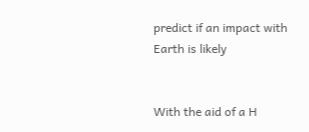predict if an impact with Earth is likely


With the aid of a H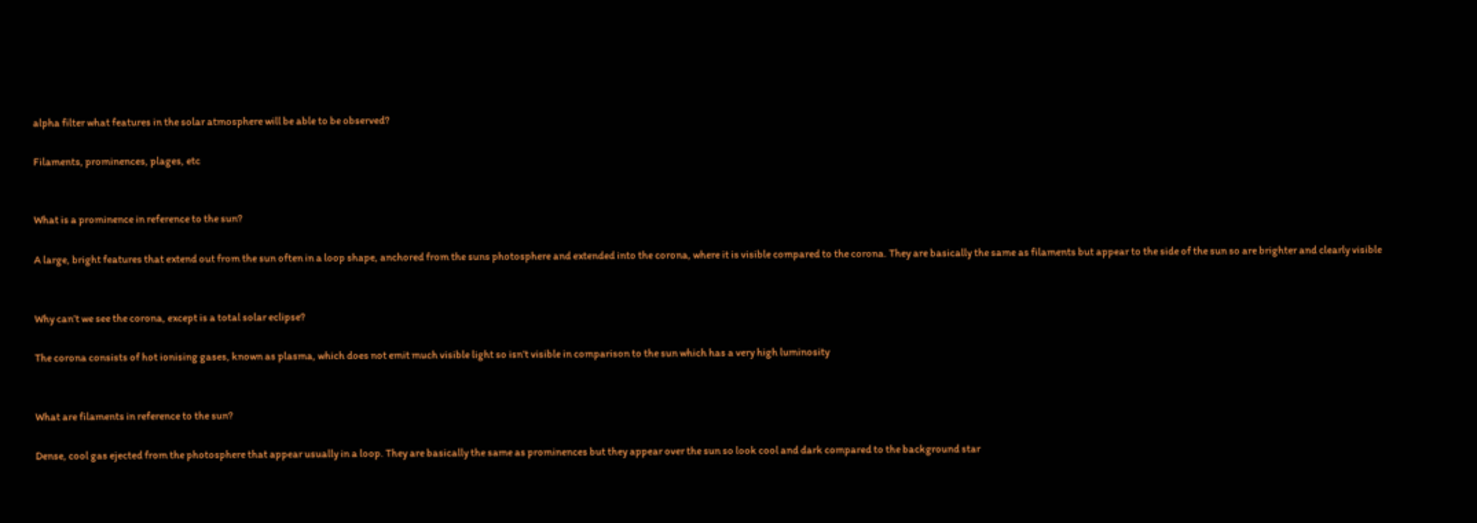alpha filter what features in the solar atmosphere will be able to be observed?

Filaments, prominences, plages, etc


What is a prominence in reference to the sun?

A large, bright features that extend out from the sun often in a loop shape, anchored from the suns photosphere and extended into the corona, where it is visible compared to the corona. They are basically the same as filaments but appear to the side of the sun so are brighter and clearly visible


Why can’t we see the corona, except is a total solar eclipse?

The corona consists of hot ionising gases, known as plasma, which does not emit much visible light so isn’t visible in comparison to the sun which has a very high luminosity


What are filaments in reference to the sun?

Dense, cool gas ejected from the photosphere that appear usually in a loop. They are basically the same as prominences but they appear over the sun so look cool and dark compared to the background star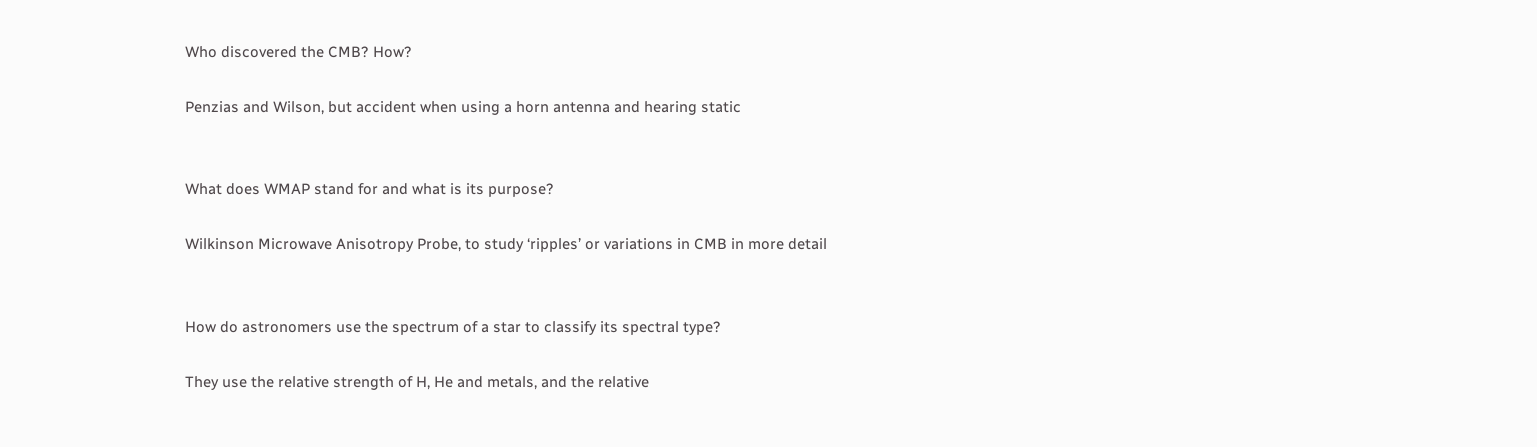Who discovered the CMB? How?

Penzias and Wilson, but accident when using a horn antenna and hearing static


What does WMAP stand for and what is its purpose?

Wilkinson Microwave Anisotropy Probe, to study ‘ripples’ or variations in CMB in more detail


How do astronomers use the spectrum of a star to classify its spectral type?

They use the relative strength of H, He and metals, and the relative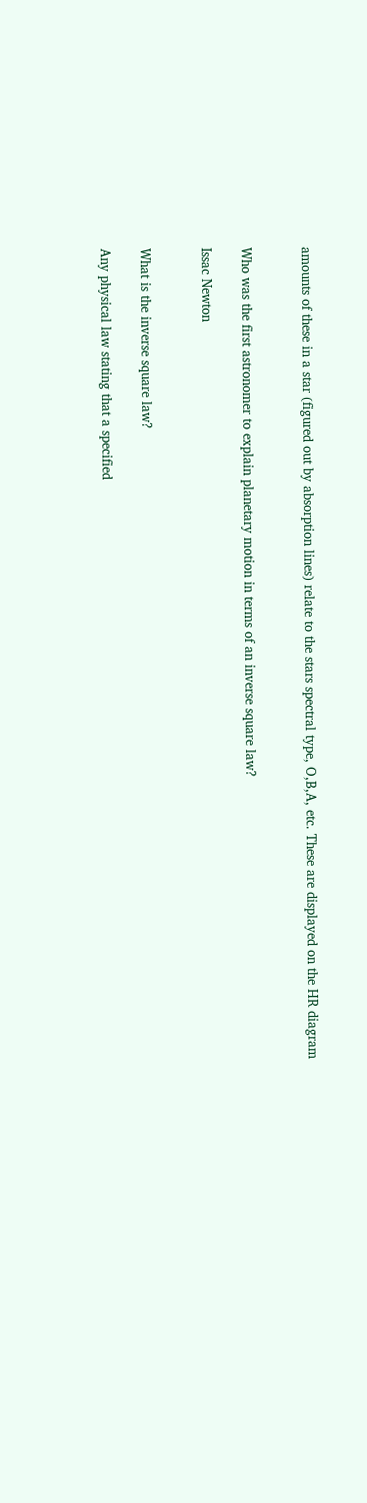amounts of these in a star (figured out by absorption lines) relate to the stars spectral type, O,B,A, etc. These are displayed on the HR diagram


Who was the first astronomer to explain planetary motion in terms of an inverse square law?

Issac Newton


What is the inverse square law?

Any physical law stating that a specified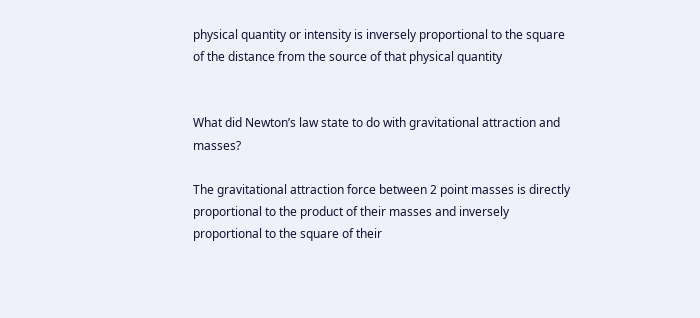physical quantity or intensity is inversely proportional to the square of the distance from the source of that physical quantity


What did Newton’s law state to do with gravitational attraction and masses?

The gravitational attraction force between 2 point masses is directly proportional to the product of their masses and inversely proportional to the square of their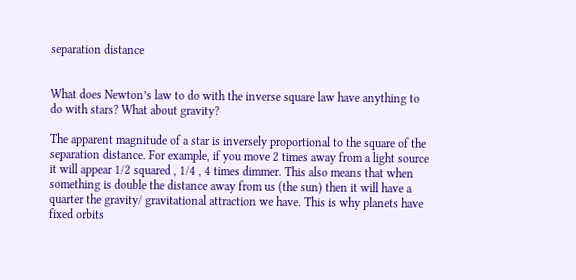separation distance


What does Newton’s law to do with the inverse square law have anything to do with stars? What about gravity?

The apparent magnitude of a star is inversely proportional to the square of the separation distance. For example, if you move 2 times away from a light source it will appear 1/2 squared , 1/4 , 4 times dimmer. This also means that when something is double the distance away from us (the sun) then it will have a quarter the gravity/ gravitational attraction we have. This is why planets have fixed orbits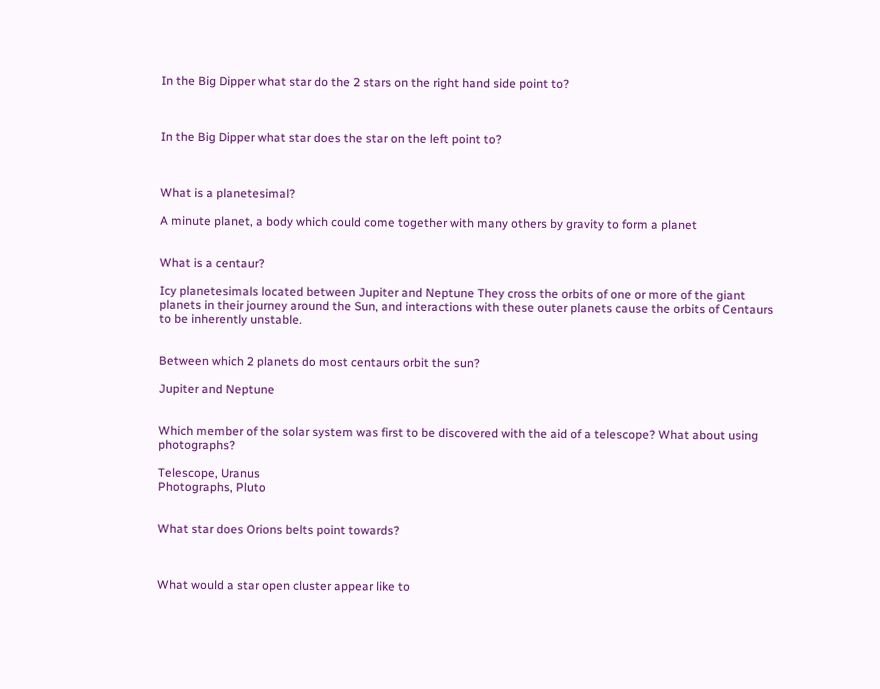In the Big Dipper what star do the 2 stars on the right hand side point to?



In the Big Dipper what star does the star on the left point to?



What is a planetesimal?

A minute planet, a body which could come together with many others by gravity to form a planet


What is a centaur?

Icy planetesimals located between Jupiter and Neptune They cross the orbits of one or more of the giant planets in their journey around the Sun, and interactions with these outer planets cause the orbits of Centaurs to be inherently unstable.


Between which 2 planets do most centaurs orbit the sun?

Jupiter and Neptune


Which member of the solar system was first to be discovered with the aid of a telescope? What about using photographs?

Telescope, Uranus
Photographs, Pluto


What star does Orions belts point towards?



What would a star open cluster appear like to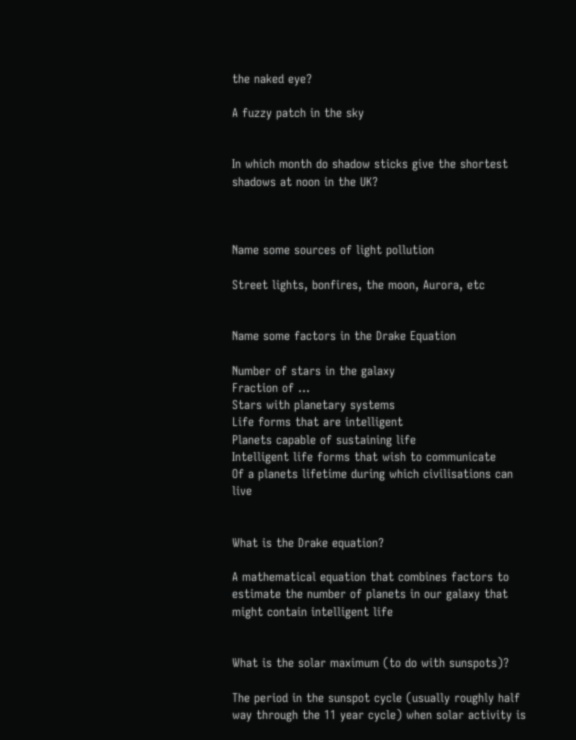the naked eye?

A fuzzy patch in the sky


In which month do shadow sticks give the shortest shadows at noon in the UK?



Name some sources of light pollution

Street lights, bonfires, the moon, Aurora, etc


Name some factors in the Drake Equation

Number of stars in the galaxy
Fraction of ...
Stars with planetary systems
Life forms that are intelligent
Planets capable of sustaining life
Intelligent life forms that wish to communicate
Of a planets lifetime during which civilisations can live


What is the Drake equation?

A mathematical equation that combines factors to estimate the number of planets in our galaxy that might contain intelligent life


What is the solar maximum (to do with sunspots)?

The period in the sunspot cycle (usually roughly half way through the 11 year cycle) when solar activity is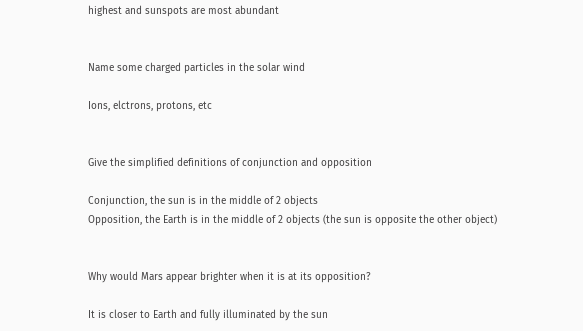highest and sunspots are most abundant


Name some charged particles in the solar wind

Ions, elctrons, protons, etc


Give the simplified definitions of conjunction and opposition

Conjunction, the sun is in the middle of 2 objects
Opposition, the Earth is in the middle of 2 objects (the sun is opposite the other object)


Why would Mars appear brighter when it is at its opposition?

It is closer to Earth and fully illuminated by the sun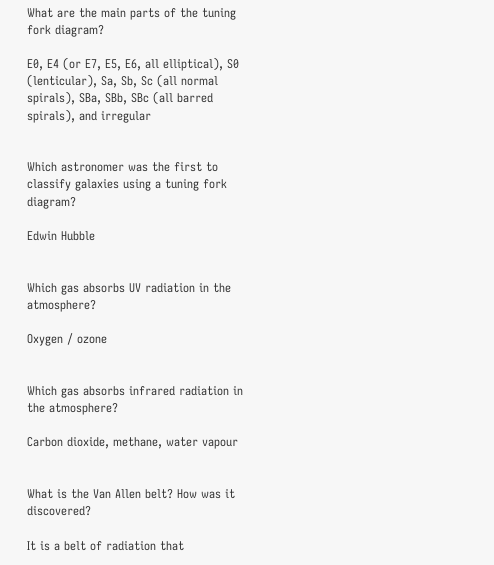What are the main parts of the tuning fork diagram?

E0, E4 (or E7, E5, E6, all elliptical), S0 (lenticular), Sa, Sb, Sc (all normal spirals), SBa, SBb, SBc (all barred spirals), and irregular


Which astronomer was the first to classify galaxies using a tuning fork diagram?

Edwin Hubble


Which gas absorbs UV radiation in the atmosphere?

Oxygen / ozone


Which gas absorbs infrared radiation in the atmosphere?

Carbon dioxide, methane, water vapour


What is the Van Allen belt? How was it discovered?

It is a belt of radiation that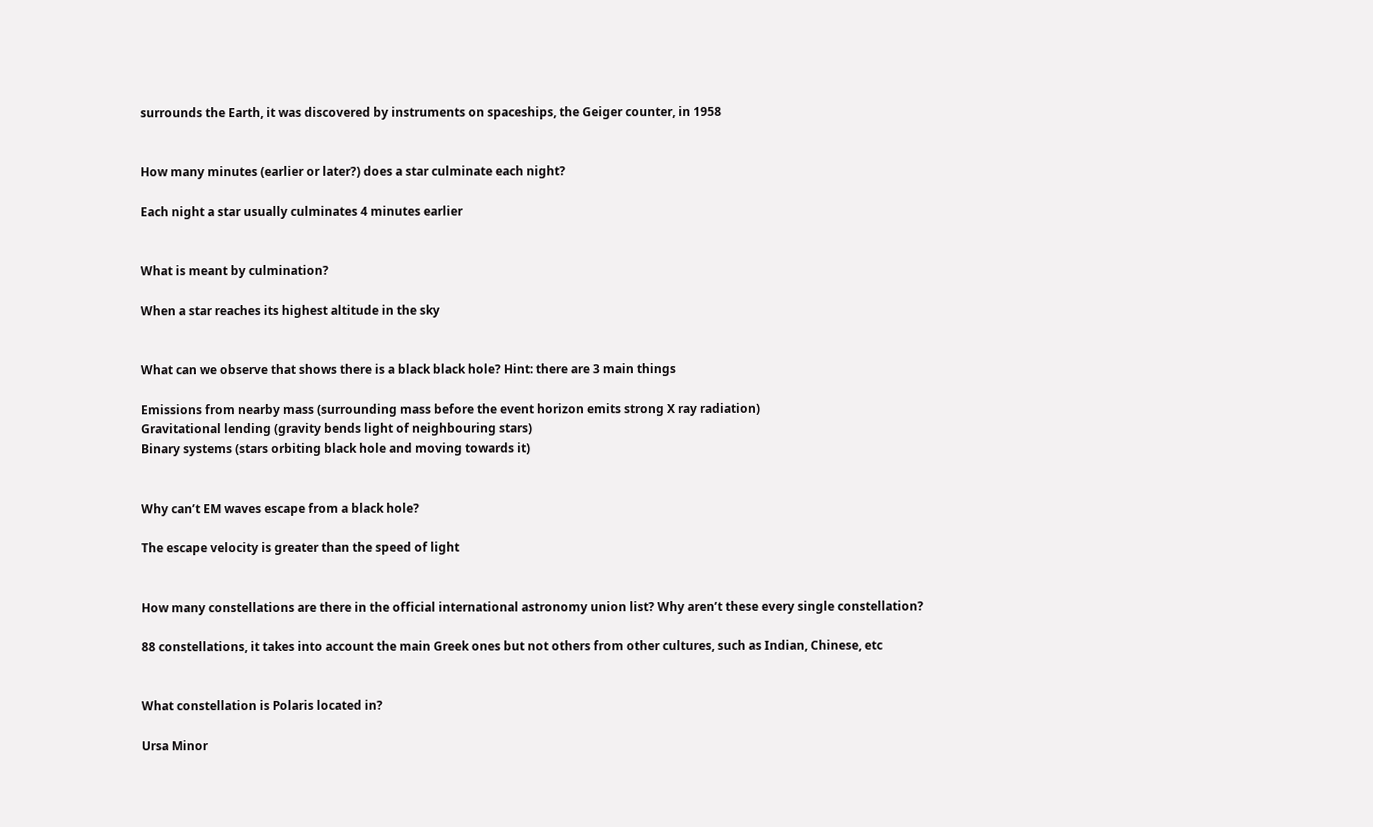surrounds the Earth, it was discovered by instruments on spaceships, the Geiger counter, in 1958


How many minutes (earlier or later?) does a star culminate each night?

Each night a star usually culminates 4 minutes earlier


What is meant by culmination?

When a star reaches its highest altitude in the sky


What can we observe that shows there is a black black hole? Hint: there are 3 main things

Emissions from nearby mass (surrounding mass before the event horizon emits strong X ray radiation)
Gravitational lending (gravity bends light of neighbouring stars)
Binary systems (stars orbiting black hole and moving towards it)


Why can’t EM waves escape from a black hole?

The escape velocity is greater than the speed of light


How many constellations are there in the official international astronomy union list? Why aren’t these every single constellation?

88 constellations, it takes into account the main Greek ones but not others from other cultures, such as Indian, Chinese, etc


What constellation is Polaris located in?

Ursa Minor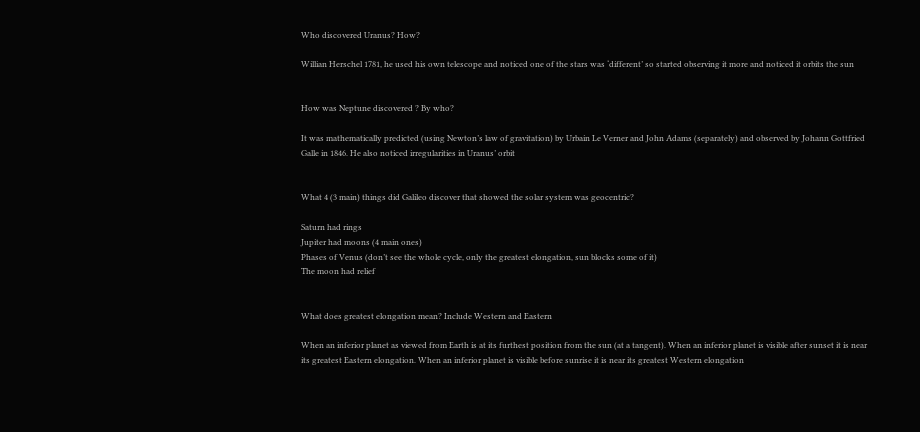Who discovered Uranus? How?

Willian Herschel 1781, he used his own telescope and noticed one of the stars was ‘different’ so started observing it more and noticed it orbits the sun


How was Neptune discovered ? By who?

It was mathematically predicted (using Newton’s law of gravitation) by Urbain Le Verner and John Adams (separately) and observed by Johann Gottfried Galle in 1846. He also noticed irregularities in Uranus’ orbit


What 4 (3 main) things did Galileo discover that showed the solar system was geocentric?

Saturn had rings
Jupiter had moons (4 main ones)
Phases of Venus (don’t see the whole cycle, only the greatest elongation, sun blocks some of it)
The moon had relief


What does greatest elongation mean? Include Western and Eastern

When an inferior planet as viewed from Earth is at its furthest position from the sun (at a tangent). When an inferior planet is visible after sunset it is near its greatest Eastern elongation. When an inferior planet is visible before sunrise it is near its greatest Western elongation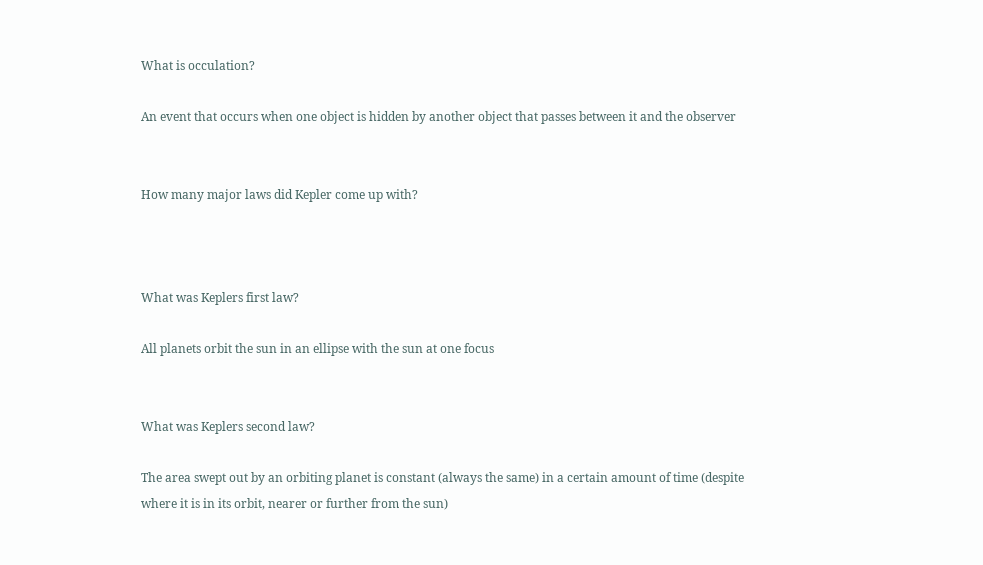What is occulation?

An event that occurs when one object is hidden by another object that passes between it and the observer


How many major laws did Kepler come up with?



What was Keplers first law?

All planets orbit the sun in an ellipse with the sun at one focus


What was Keplers second law?

The area swept out by an orbiting planet is constant (always the same) in a certain amount of time (despite where it is in its orbit, nearer or further from the sun)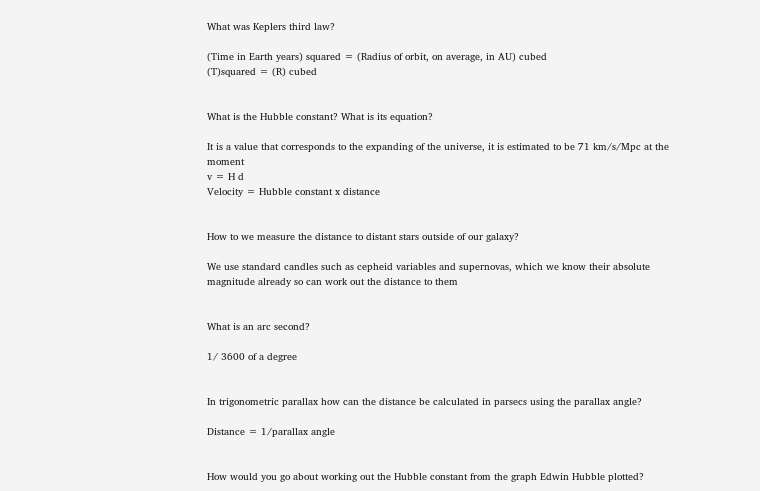What was Keplers third law?

(Time in Earth years) squared = (Radius of orbit, on average, in AU) cubed
(T)squared = (R) cubed


What is the Hubble constant? What is its equation?

It is a value that corresponds to the expanding of the universe, it is estimated to be 71 km/s/Mpc at the moment
v = H d
Velocity = Hubble constant x distance


How to we measure the distance to distant stars outside of our galaxy?

We use standard candles such as cepheid variables and supernovas, which we know their absolute magnitude already so can work out the distance to them


What is an arc second?

1/ 3600 of a degree


In trigonometric parallax how can the distance be calculated in parsecs using the parallax angle?

Distance = 1/parallax angle


How would you go about working out the Hubble constant from the graph Edwin Hubble plotted?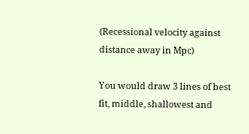(Recessional velocity against distance away in Mpc)

You would draw 3 lines of best fit, middle, shallowest and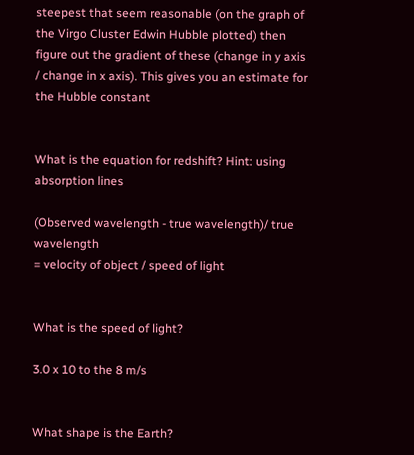steepest that seem reasonable (on the graph of the Virgo Cluster Edwin Hubble plotted) then figure out the gradient of these (change in y axis / change in x axis). This gives you an estimate for the Hubble constant


What is the equation for redshift? Hint: using absorption lines

(Observed wavelength - true wavelength)/ true wavelength
= velocity of object / speed of light


What is the speed of light?

3.0 x 10 to the 8 m/s


What shape is the Earth?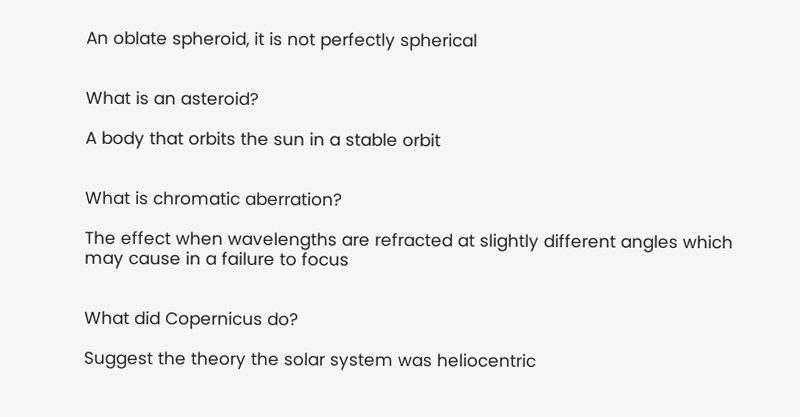An oblate spheroid, it is not perfectly spherical


What is an asteroid?

A body that orbits the sun in a stable orbit


What is chromatic aberration?

The effect when wavelengths are refracted at slightly different angles which may cause in a failure to focus


What did Copernicus do?

Suggest the theory the solar system was heliocentric